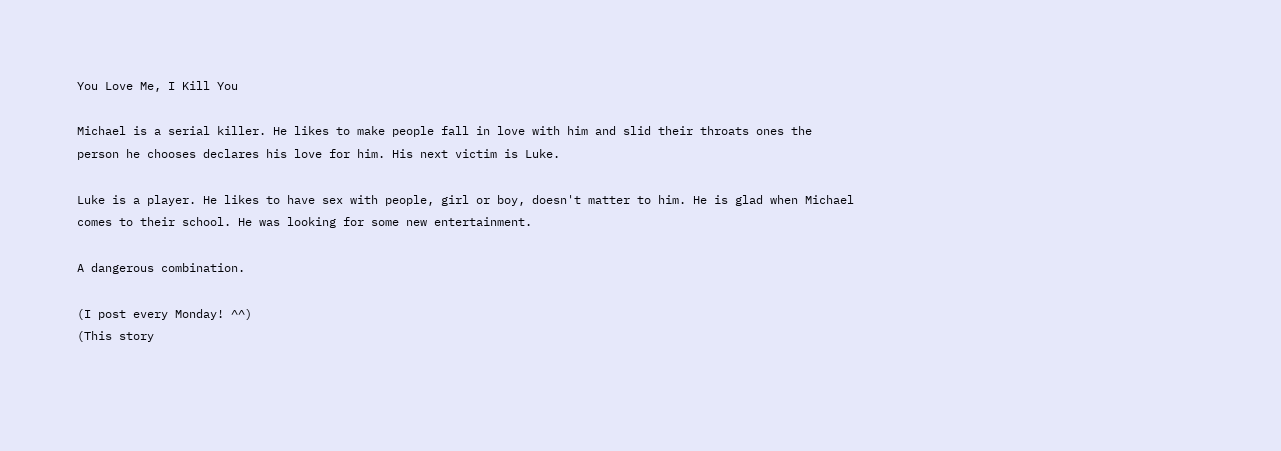You Love Me, I Kill You

Michael is a serial killer. He likes to make people fall in love with him and slid their throats ones the person he chooses declares his love for him. His next victim is Luke.

Luke is a player. He likes to have sex with people, girl or boy, doesn't matter to him. He is glad when Michael comes to their school. He was looking for some new entertainment.

A dangerous combination.

(I post every Monday! ^^)
(This story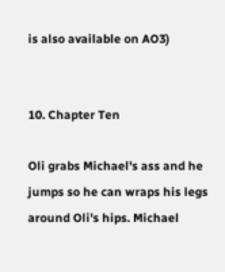is also available on AO3)


10. Chapter Ten

Oli grabs Michael's ass and he jumps so he can wraps his legs around Oli's hips. Michael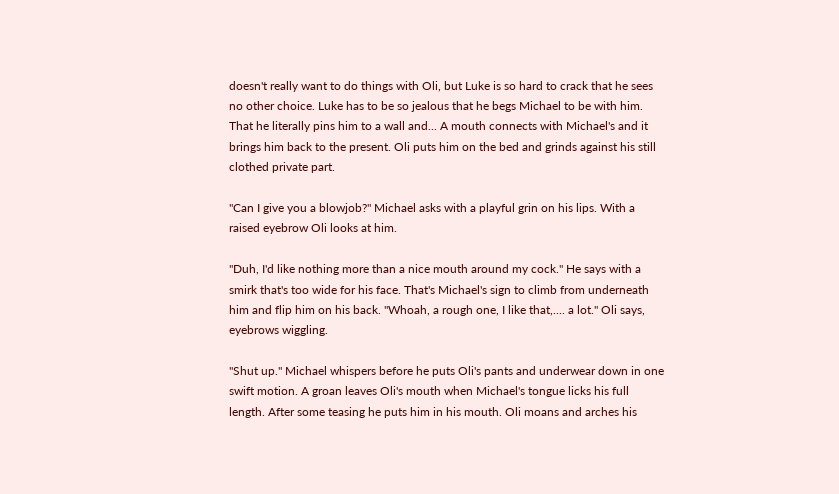doesn't really want to do things with Oli, but Luke is so hard to crack that he sees no other choice. Luke has to be so jealous that he begs Michael to be with him. That he literally pins him to a wall and... A mouth connects with Michael's and it brings him back to the present. Oli puts him on the bed and grinds against his still clothed private part.

"Can I give you a blowjob?" Michael asks with a playful grin on his lips. With a raised eyebrow Oli looks at him.

"Duh, I'd like nothing more than a nice mouth around my cock." He says with a smirk that's too wide for his face. That's Michael's sign to climb from underneath him and flip him on his back. "Whoah, a rough one, I like that,.... a lot." Oli says, eyebrows wiggling.

"Shut up." Michael whispers before he puts Oli's pants and underwear down in one swift motion. A groan leaves Oli's mouth when Michael's tongue licks his full length. After some teasing he puts him in his mouth. Oli moans and arches his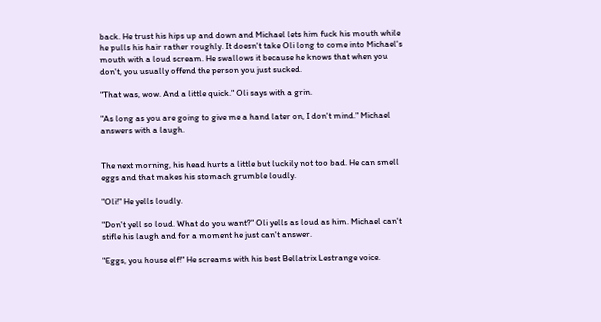back. He trust his hips up and down and Michael lets him fuck his mouth while he pulls his hair rather roughly. It doesn't take Oli long to come into Michael's mouth with a loud scream. He swallows it because he knows that when you don't, you usually offend the person you just sucked.

"That was, wow. And a little quick." Oli says with a grin.

"As long as you are going to give me a hand later on, I don't mind." Michael answers with a laugh.


The next morning, his head hurts a little but luckily not too bad. He can smell eggs and that makes his stomach grumble loudly.

"Oli!" He yells loudly.

"Don't yell so loud. What do you want?" Oli yells as loud as him. Michael can't stifle his laugh and for a moment he just can't answer.

"Eggs, you house elf!" He screams with his best Bellatrix Lestrange voice.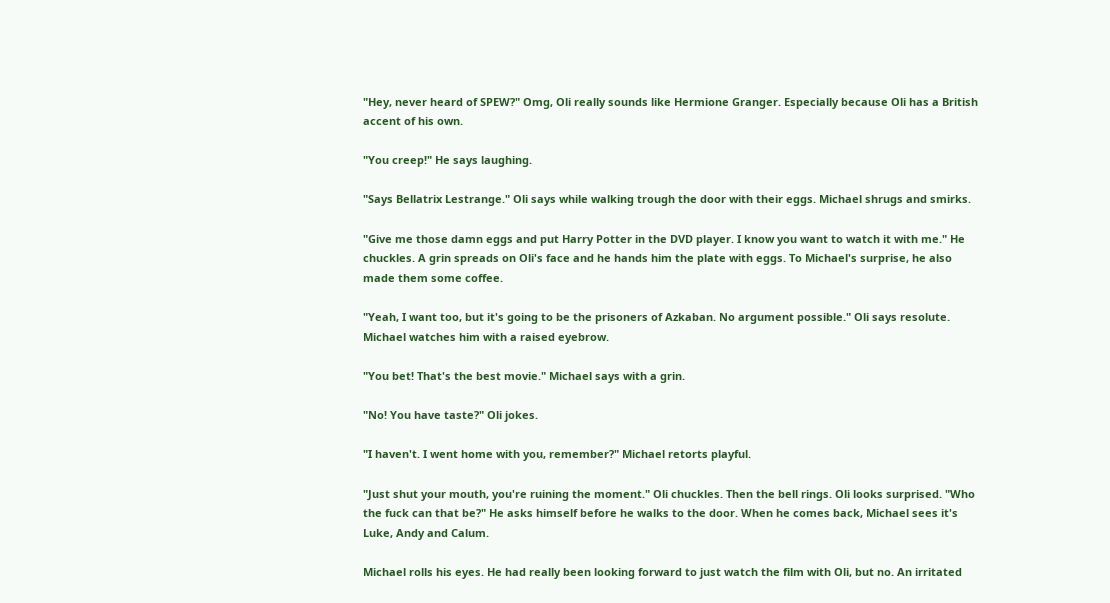"Hey, never heard of SPEW?" Omg, Oli really sounds like Hermione Granger. Especially because Oli has a British accent of his own.

"You creep!" He says laughing.

"Says Bellatrix Lestrange." Oli says while walking trough the door with their eggs. Michael shrugs and smirks.

"Give me those damn eggs and put Harry Potter in the DVD player. I know you want to watch it with me." He chuckles. A grin spreads on Oli's face and he hands him the plate with eggs. To Michael's surprise, he also made them some coffee.

"Yeah, I want too, but it's going to be the prisoners of Azkaban. No argument possible." Oli says resolute. Michael watches him with a raised eyebrow.

"You bet! That's the best movie." Michael says with a grin.

"No! You have taste?" Oli jokes.

"I haven't. I went home with you, remember?" Michael retorts playful.

"Just shut your mouth, you're ruining the moment." Oli chuckles. Then the bell rings. Oli looks surprised. "Who the fuck can that be?" He asks himself before he walks to the door. When he comes back, Michael sees it's Luke, Andy and Calum.

Michael rolls his eyes. He had really been looking forward to just watch the film with Oli, but no. An irritated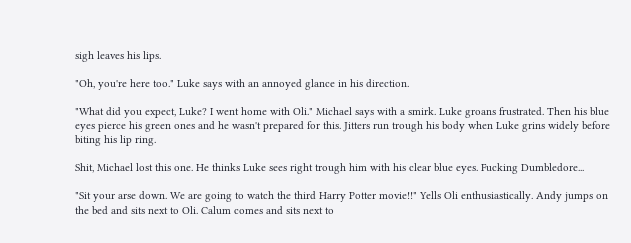sigh leaves his lips.

"Oh, you're here too." Luke says with an annoyed glance in his direction.

"What did you expect, Luke? I went home with Oli." Michael says with a smirk. Luke groans frustrated. Then his blue eyes pierce his green ones and he wasn't prepared for this. Jitters run trough his body when Luke grins widely before biting his lip ring.

Shit, Michael lost this one. He thinks Luke sees right trough him with his clear blue eyes. Fucking Dumbledore...

"Sit your arse down. We are going to watch the third Harry Potter movie!!" Yells Oli enthusiastically. Andy jumps on the bed and sits next to Oli. Calum comes and sits next to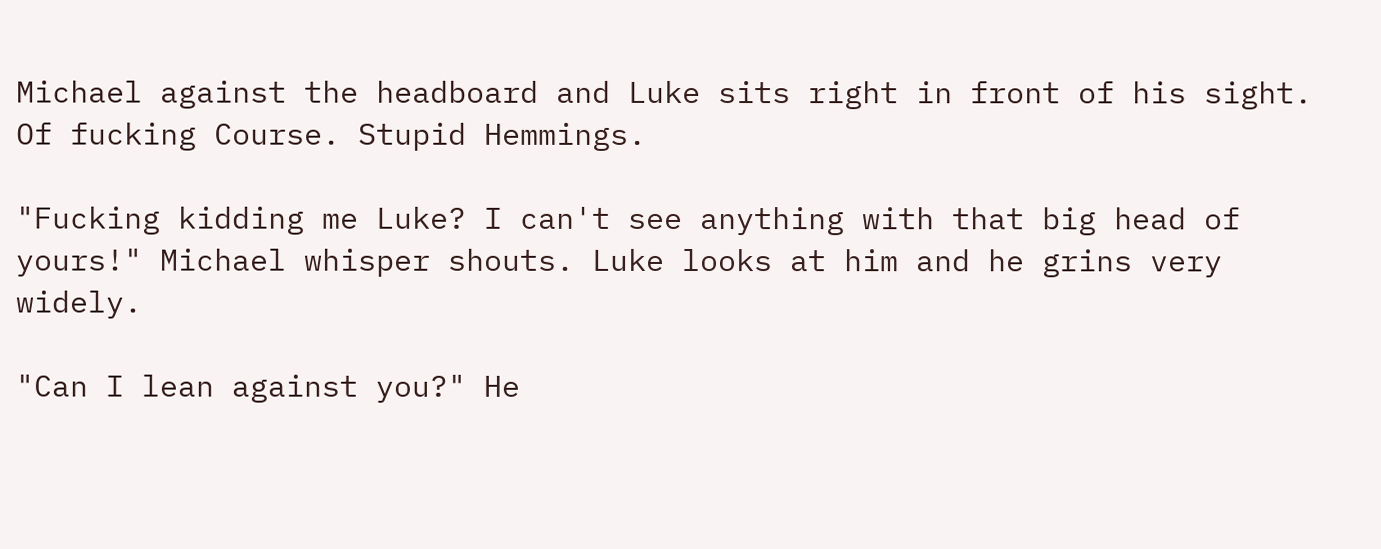Michael against the headboard and Luke sits right in front of his sight. Of fucking Course. Stupid Hemmings.

"Fucking kidding me Luke? I can't see anything with that big head of yours!" Michael whisper shouts. Luke looks at him and he grins very widely.

"Can I lean against you?" He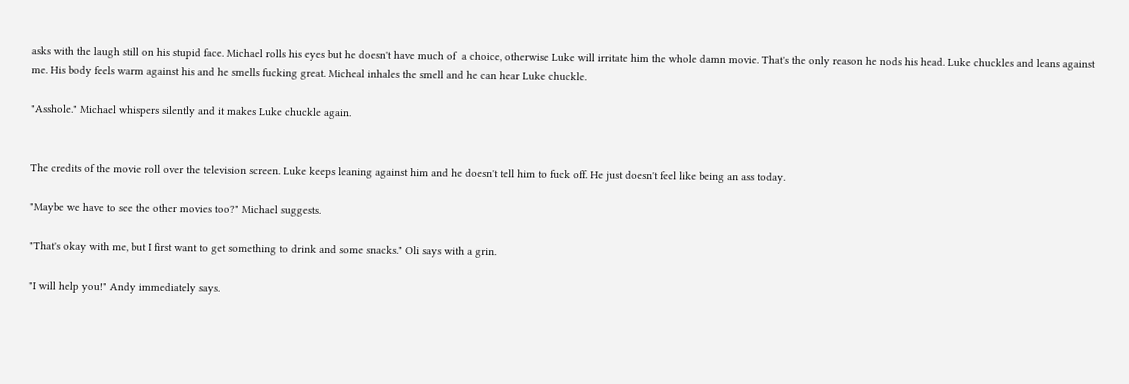asks with the laugh still on his stupid face. Michael rolls his eyes but he doesn't have much of  a choice, otherwise Luke will irritate him the whole damn movie. That's the only reason he nods his head. Luke chuckles and leans against me. His body feels warm against his and he smells fucking great. Micheal inhales the smell and he can hear Luke chuckle.

"Asshole." Michael whispers silently and it makes Luke chuckle again.


The credits of the movie roll over the television screen. Luke keeps leaning against him and he doesn't tell him to fuck off. He just doesn't feel like being an ass today.

"Maybe we have to see the other movies too?" Michael suggests.

"That's okay with me, but I first want to get something to drink and some snacks." Oli says with a grin.

"I will help you!" Andy immediately says.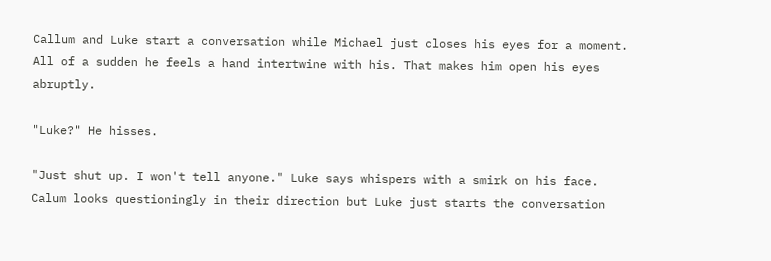Callum and Luke start a conversation while Michael just closes his eyes for a moment. All of a sudden he feels a hand intertwine with his. That makes him open his eyes abruptly.

"Luke?" He hisses.

"Just shut up. I won't tell anyone." Luke says whispers with a smirk on his face. Calum looks questioningly in their direction but Luke just starts the conversation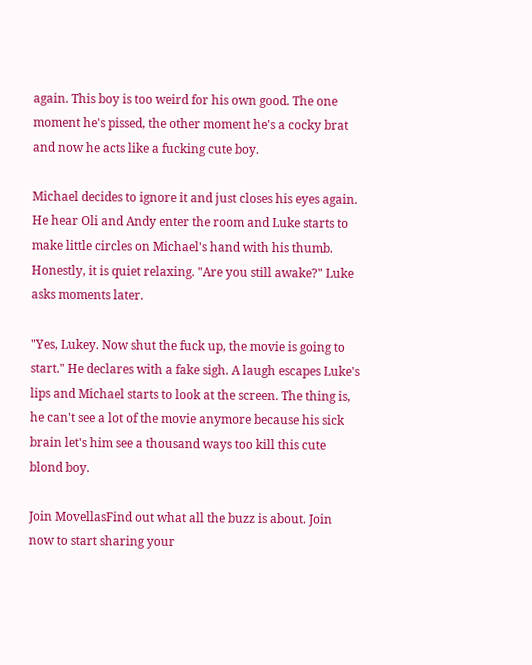again. This boy is too weird for his own good. The one moment he's pissed, the other moment he's a cocky brat and now he acts like a fucking cute boy.

Michael decides to ignore it and just closes his eyes again. He hear Oli and Andy enter the room and Luke starts to make little circles on Michael's hand with his thumb. Honestly, it is quiet relaxing. "Are you still awake?" Luke asks moments later.

"Yes, Lukey. Now shut the fuck up, the movie is going to start." He declares with a fake sigh. A laugh escapes Luke's lips and Michael starts to look at the screen. The thing is, he can't see a lot of the movie anymore because his sick brain let's him see a thousand ways too kill this cute blond boy.

Join MovellasFind out what all the buzz is about. Join now to start sharing your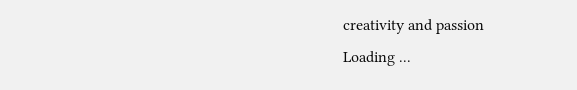creativity and passion
Loading ...